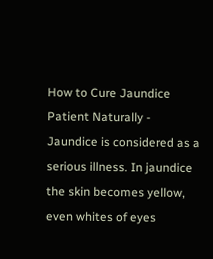How to Cure Jaundice Patient Naturally -
Jaundice is considered as a serious illness. In jaundice the skin becomes yellow, even whites of eyes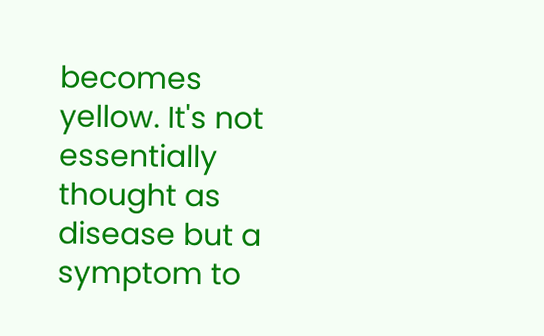becomes yellow. It's not essentially thought as disease but a symptom to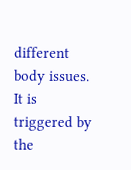different body issues. It is triggered by the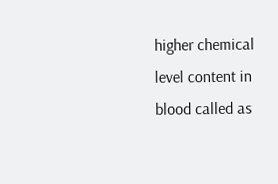higher chemical level content in blood called as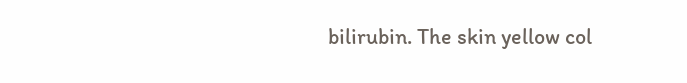bilirubin. The skin yellow col